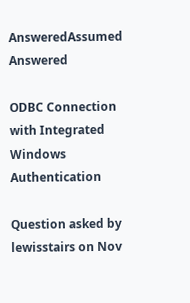AnsweredAssumed Answered

ODBC Connection with Integrated Windows Authentication

Question asked by lewisstairs on Nov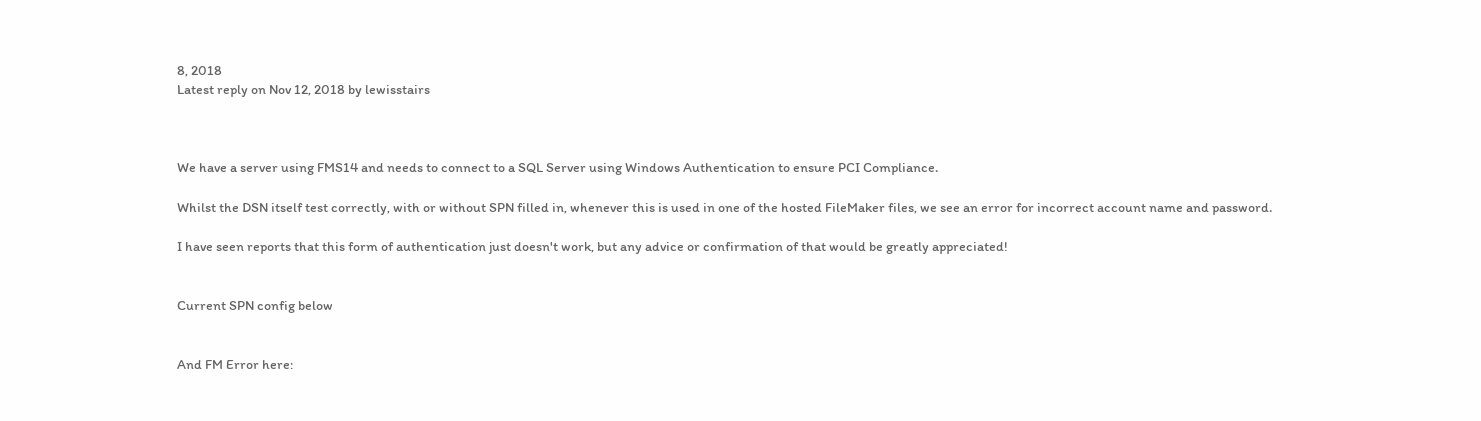8, 2018
Latest reply on Nov 12, 2018 by lewisstairs



We have a server using FMS14 and needs to connect to a SQL Server using Windows Authentication to ensure PCI Compliance.

Whilst the DSN itself test correctly, with or without SPN filled in, whenever this is used in one of the hosted FileMaker files, we see an error for incorrect account name and password.

I have seen reports that this form of authentication just doesn't work, but any advice or confirmation of that would be greatly appreciated!


Current SPN config below


And FM Error here: